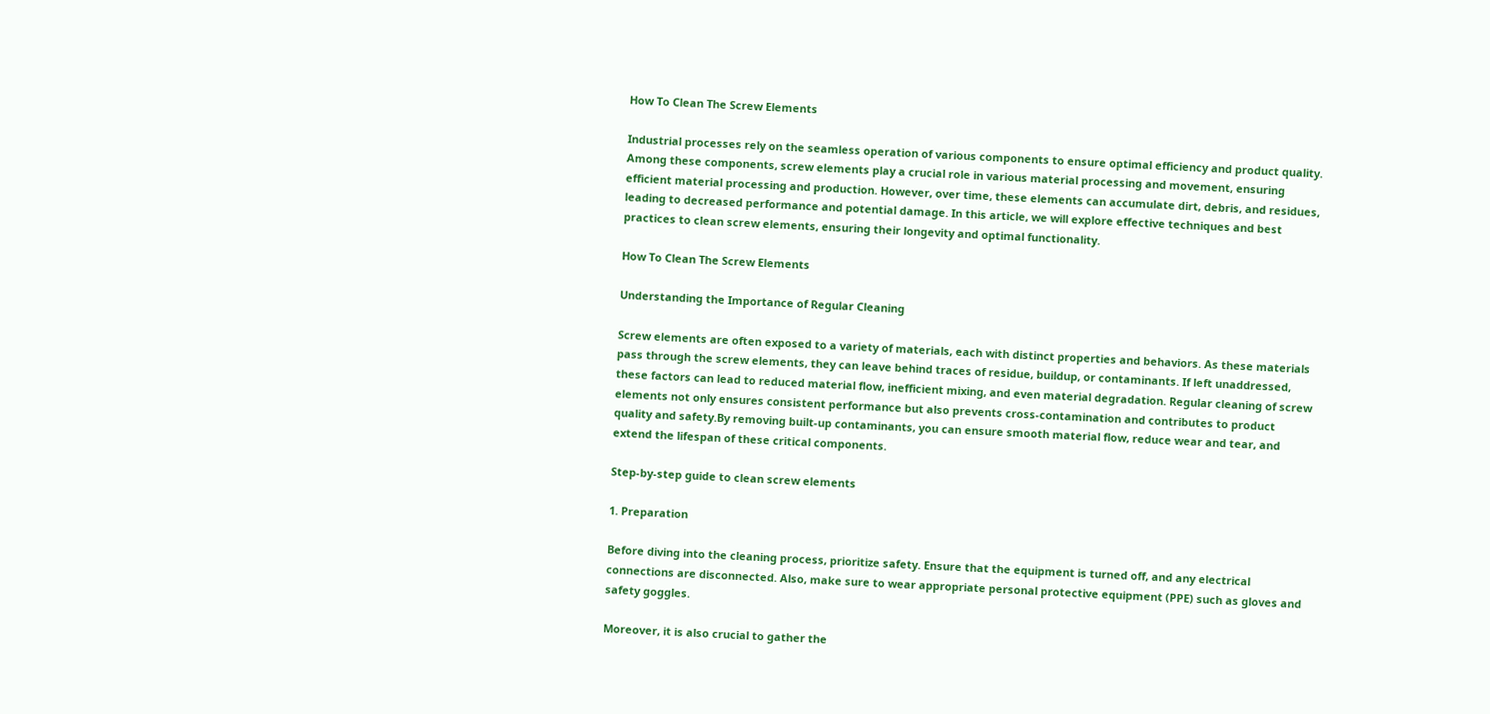How To Clean The Screw Elements

Industrial processes rely on the seamless operation of various components to ensure optimal efficiency and product quality. Among these components, screw elements play a crucial role in various material processing and movement, ensuring efficient material processing and production. However, over time, these elements can accumulate dirt, debris, and residues, leading to decreased performance and potential damage. In this article, we will explore effective techniques and best practices to clean screw elements, ensuring their longevity and optimal functionality.

How To Clean The Screw Elements

Understanding the Importance of Regular Cleaning

Screw elements are often exposed to a variety of materials, each with distinct properties and behaviors. As these materials pass through the screw elements, they can leave behind traces of residue, buildup, or contaminants. If left unaddressed, these factors can lead to reduced material flow, inefficient mixing, and even material degradation. Regular cleaning of screw elements not only ensures consistent performance but also prevents cross-contamination and contributes to product quality and safety.By removing built-up contaminants, you can ensure smooth material flow, reduce wear and tear, and extend the lifespan of these critical components.

Step-by-step guide to clean screw elements

1. Preparation

Before diving into the cleaning process, prioritize safety. Ensure that the equipment is turned off, and any electrical connections are disconnected. Also, make sure to wear appropriate personal protective equipment (PPE) such as gloves and safety goggles.

Moreover, it is also crucial to gather the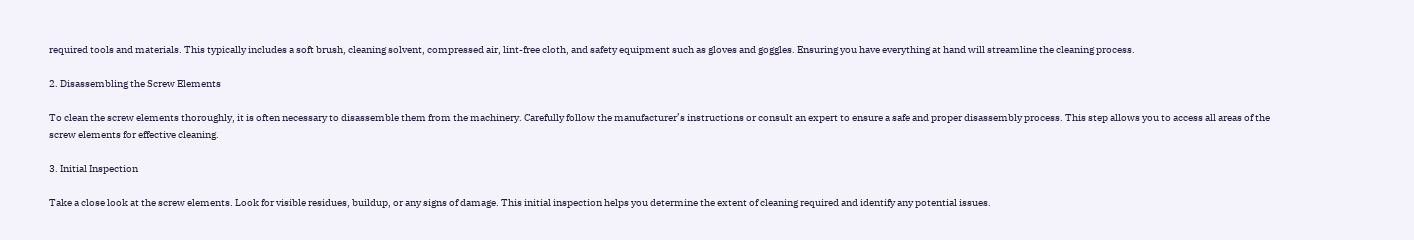required tools and materials. This typically includes a soft brush, cleaning solvent, compressed air, lint-free cloth, and safety equipment such as gloves and goggles. Ensuring you have everything at hand will streamline the cleaning process.

2. Disassembling the Screw Elements

To clean the screw elements thoroughly, it is often necessary to disassemble them from the machinery. Carefully follow the manufacturer’s instructions or consult an expert to ensure a safe and proper disassembly process. This step allows you to access all areas of the screw elements for effective cleaning.

3. Initial Inspection

Take a close look at the screw elements. Look for visible residues, buildup, or any signs of damage. This initial inspection helps you determine the extent of cleaning required and identify any potential issues.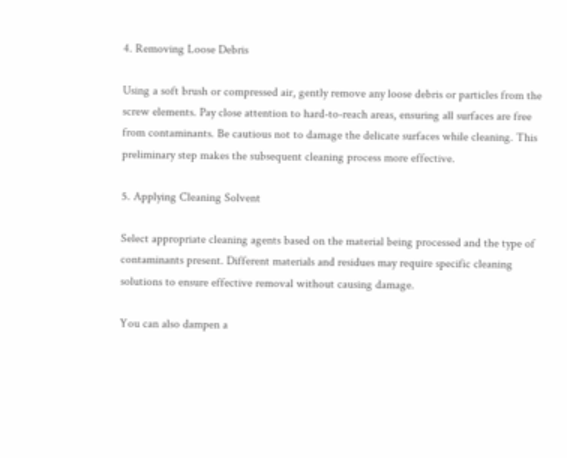4. Removing Loose Debris

Using a soft brush or compressed air, gently remove any loose debris or particles from the screw elements. Pay close attention to hard-to-reach areas, ensuring all surfaces are free from contaminants. Be cautious not to damage the delicate surfaces while cleaning. This preliminary step makes the subsequent cleaning process more effective.

5. Applying Cleaning Solvent

Select appropriate cleaning agents based on the material being processed and the type of contaminants present. Different materials and residues may require specific cleaning solutions to ensure effective removal without causing damage.

You can also dampen a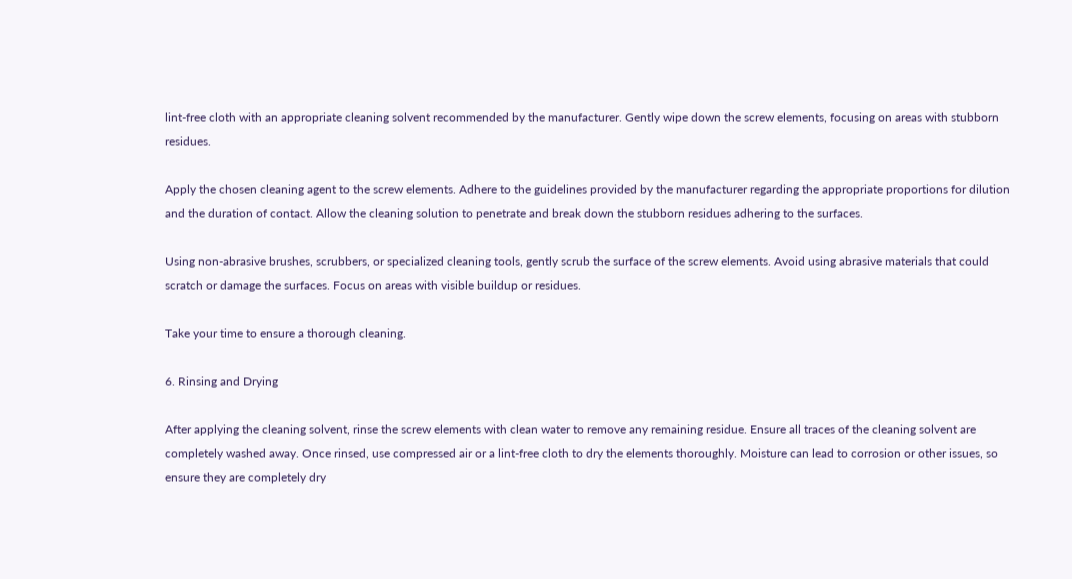lint-free cloth with an appropriate cleaning solvent recommended by the manufacturer. Gently wipe down the screw elements, focusing on areas with stubborn residues.

Apply the chosen cleaning agent to the screw elements. Adhere to the guidelines provided by the manufacturer regarding the appropriate proportions for dilution and the duration of contact. Allow the cleaning solution to penetrate and break down the stubborn residues adhering to the surfaces.

Using non-abrasive brushes, scrubbers, or specialized cleaning tools, gently scrub the surface of the screw elements. Avoid using abrasive materials that could scratch or damage the surfaces. Focus on areas with visible buildup or residues.

Take your time to ensure a thorough cleaning.

6. Rinsing and Drying

After applying the cleaning solvent, rinse the screw elements with clean water to remove any remaining residue. Ensure all traces of the cleaning solvent are completely washed away. Once rinsed, use compressed air or a lint-free cloth to dry the elements thoroughly. Moisture can lead to corrosion or other issues, so ensure they are completely dry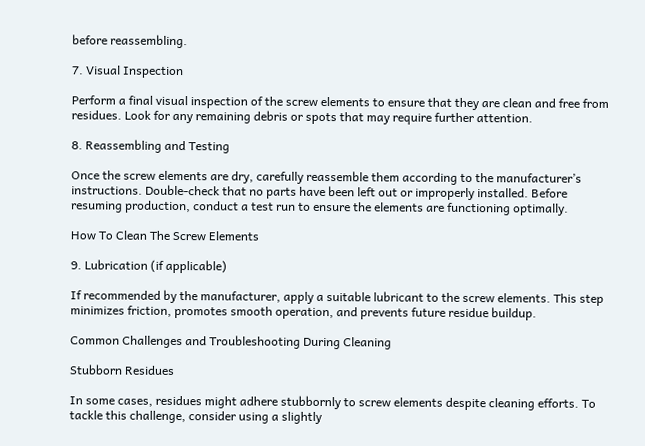before reassembling.

7. Visual Inspection

Perform a final visual inspection of the screw elements to ensure that they are clean and free from residues. Look for any remaining debris or spots that may require further attention.

8. Reassembling and Testing

Once the screw elements are dry, carefully reassemble them according to the manufacturer’s instructions. Double-check that no parts have been left out or improperly installed. Before resuming production, conduct a test run to ensure the elements are functioning optimally.

How To Clean The Screw Elements

9. Lubrication (if applicable)

If recommended by the manufacturer, apply a suitable lubricant to the screw elements. This step minimizes friction, promotes smooth operation, and prevents future residue buildup.

Common Challenges and Troubleshooting During Cleaning

Stubborn Residues

In some cases, residues might adhere stubbornly to screw elements despite cleaning efforts. To tackle this challenge, consider using a slightly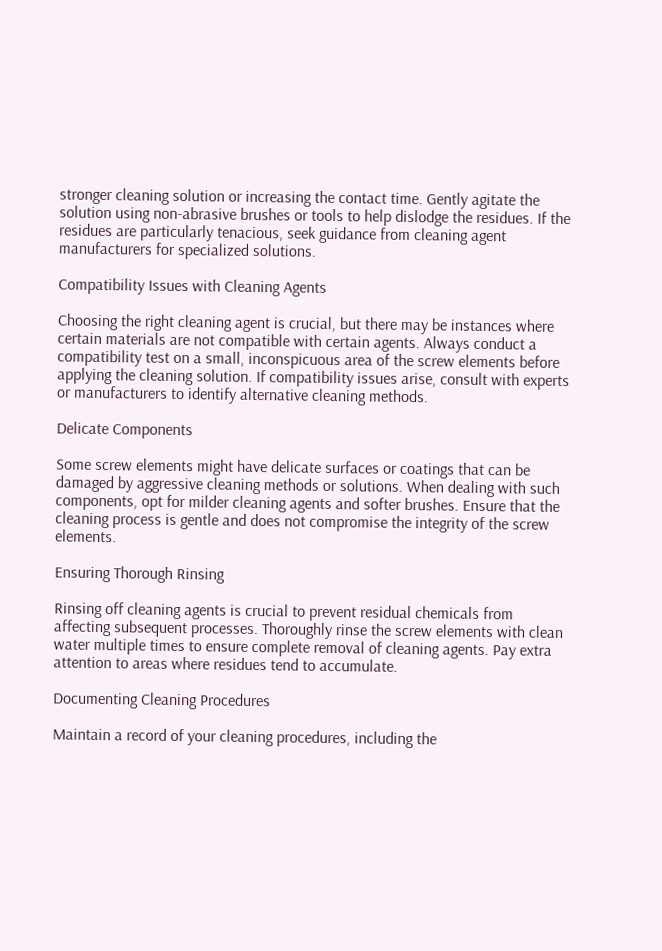stronger cleaning solution or increasing the contact time. Gently agitate the solution using non-abrasive brushes or tools to help dislodge the residues. If the residues are particularly tenacious, seek guidance from cleaning agent manufacturers for specialized solutions.

Compatibility Issues with Cleaning Agents

Choosing the right cleaning agent is crucial, but there may be instances where certain materials are not compatible with certain agents. Always conduct a compatibility test on a small, inconspicuous area of the screw elements before applying the cleaning solution. If compatibility issues arise, consult with experts or manufacturers to identify alternative cleaning methods.

Delicate Components

Some screw elements might have delicate surfaces or coatings that can be damaged by aggressive cleaning methods or solutions. When dealing with such components, opt for milder cleaning agents and softer brushes. Ensure that the cleaning process is gentle and does not compromise the integrity of the screw elements.

Ensuring Thorough Rinsing

Rinsing off cleaning agents is crucial to prevent residual chemicals from affecting subsequent processes. Thoroughly rinse the screw elements with clean water multiple times to ensure complete removal of cleaning agents. Pay extra attention to areas where residues tend to accumulate.

Documenting Cleaning Procedures

Maintain a record of your cleaning procedures, including the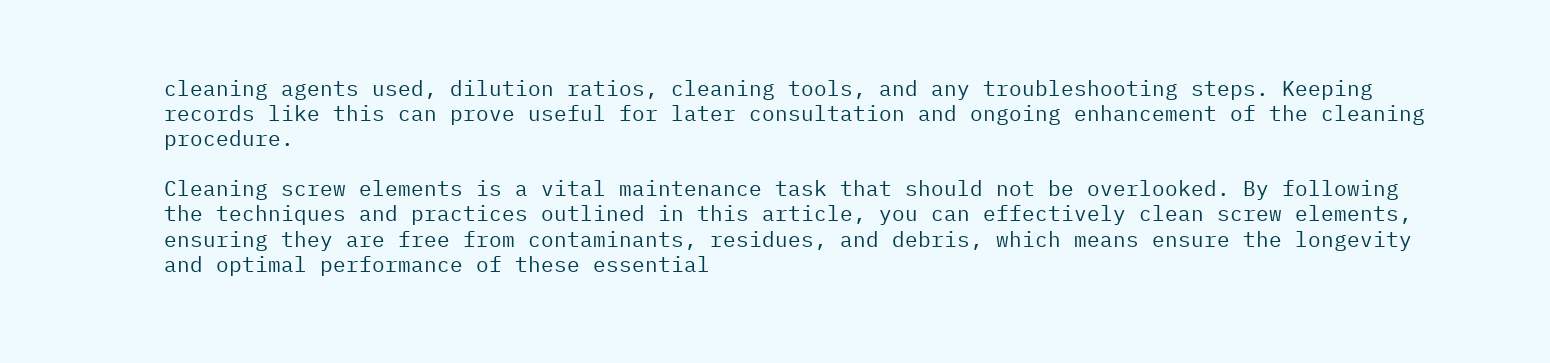cleaning agents used, dilution ratios, cleaning tools, and any troubleshooting steps. Keeping records like this can prove useful for later consultation and ongoing enhancement of the cleaning procedure.

Cleaning screw elements is a vital maintenance task that should not be overlooked. By following the techniques and practices outlined in this article, you can effectively clean screw elements, ensuring they are free from contaminants, residues, and debris, which means ensure the longevity and optimal performance of these essential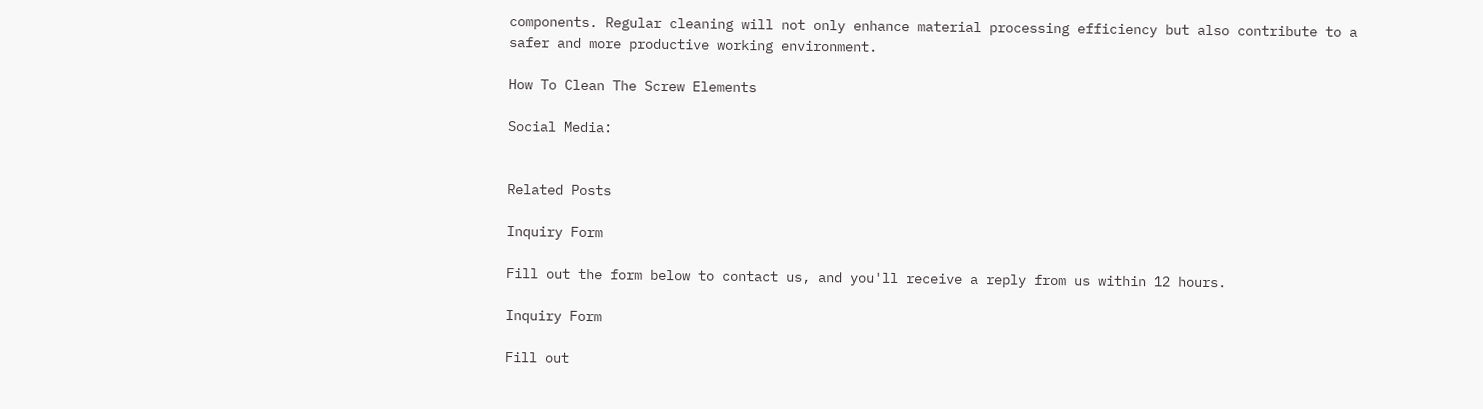components. Regular cleaning will not only enhance material processing efficiency but also contribute to a safer and more productive working environment.

How To Clean The Screw Elements

Social Media:


Related Posts

Inquiry Form

Fill out the form below to contact us, and you'll receive a reply from us within 12 hours.

Inquiry Form

Fill out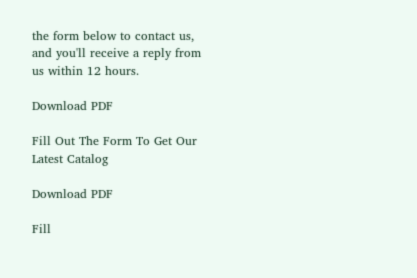the form below to contact us, and you'll receive a reply from us within 12 hours.

Download PDF

Fill Out The Form To Get Our Latest Catalog

Download PDF

Fill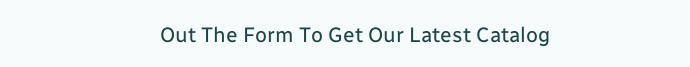Out The Form To Get Our Latest Catalog